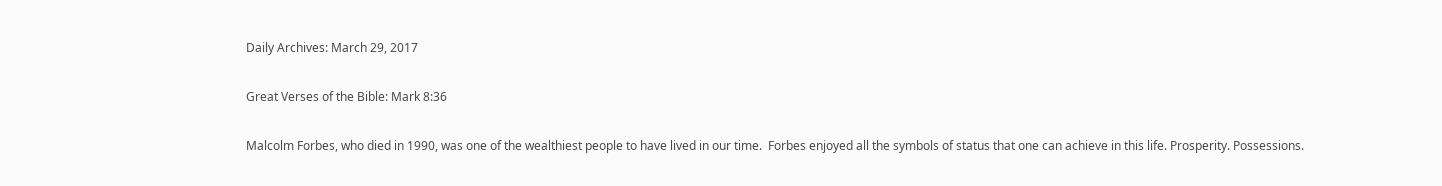Daily Archives: March 29, 2017

Great Verses of the Bible: Mark 8:36

Malcolm Forbes, who died in 1990, was one of the wealthiest people to have lived in our time.  Forbes enjoyed all the symbols of status that one can achieve in this life. Prosperity. Possessions.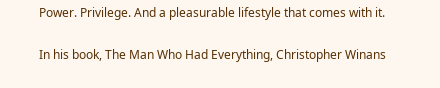Power. Privilege. And a pleasurable lifestyle that comes with it.

In his book, The Man Who Had Everything, Christopher Winans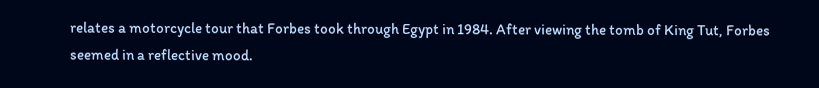relates a motorcycle tour that Forbes took through Egypt in 1984. After viewing the tomb of King Tut, Forbes seemed in a reflective mood.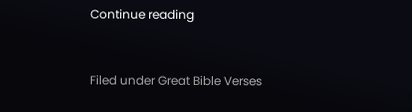Continue reading


Filed under Great Bible Verses